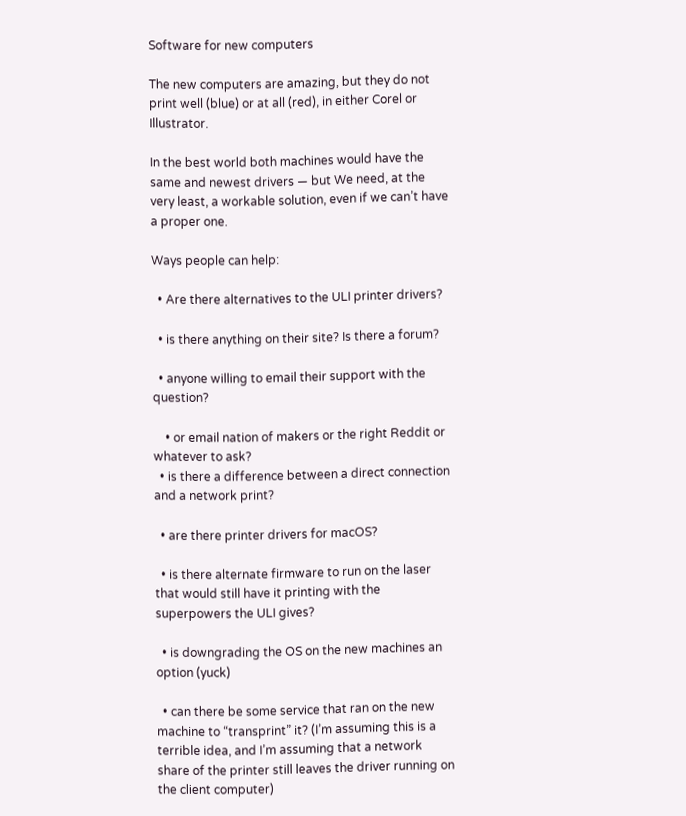Software for new computers

The new computers are amazing, but they do not print well (blue) or at all (red), in either Corel or Illustrator.

In the best world both machines would have the same and newest drivers — but We need, at the very least, a workable solution, even if we can’t have a proper one.

Ways people can help:

  • Are there alternatives to the ULI printer drivers?

  • is there anything on their site? Is there a forum?

  • anyone willing to email their support with the question?

    • or email nation of makers or the right Reddit or whatever to ask?
  • is there a difference between a direct connection and a network print?

  • are there printer drivers for macOS?

  • is there alternate firmware to run on the laser that would still have it printing with the superpowers the ULI gives?

  • is downgrading the OS on the new machines an option (yuck)

  • can there be some service that ran on the new machine to “transprint” it? (I’m assuming this is a terrible idea, and I’m assuming that a network share of the printer still leaves the driver running on the client computer)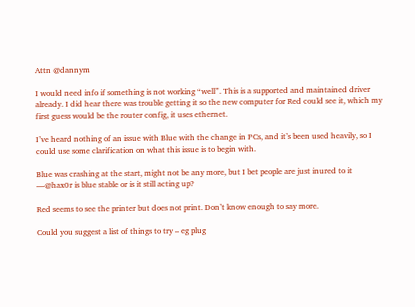Attn @dannym

I would need info if something is not working “well”. This is a supported and maintained driver already. I did hear there was trouble getting it so the new computer for Red could see it, which my first guess would be the router config, it uses ethernet.

I’ve heard nothing of an issue with Blue with the change in PCs, and it’s been used heavily, so I could use some clarification on what this issue is to begin with.

Blue was crashing at the start, might not be any more, but I bet people are just inured to it —@hax0r is blue stable or is it still acting up?

Red seems to see the printer but does not print. Don’t know enough to say more.

Could you suggest a list of things to try – eg plug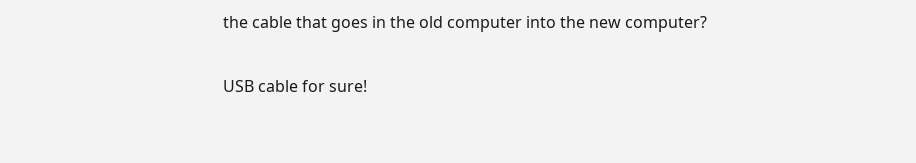the cable that goes in the old computer into the new computer?

USB cable for sure!